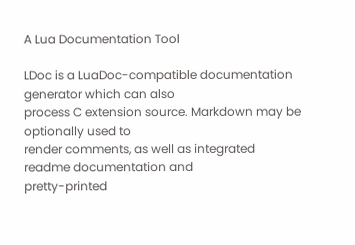A Lua Documentation Tool

LDoc is a LuaDoc-compatible documentation generator which can also
process C extension source. Markdown may be optionally used to
render comments, as well as integrated readme documentation and
pretty-printed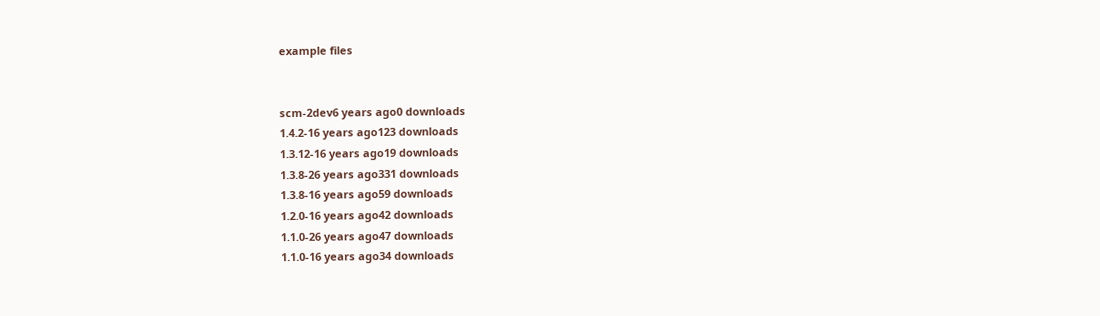example files


scm-2dev6 years ago0 downloads
1.4.2-16 years ago123 downloads
1.3.12-16 years ago19 downloads
1.3.8-26 years ago331 downloads
1.3.8-16 years ago59 downloads
1.2.0-16 years ago42 downloads
1.1.0-26 years ago47 downloads
1.1.0-16 years ago34 downloads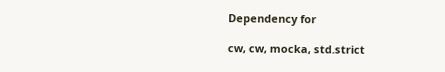Dependency for

cw, cw, mocka, std.strict